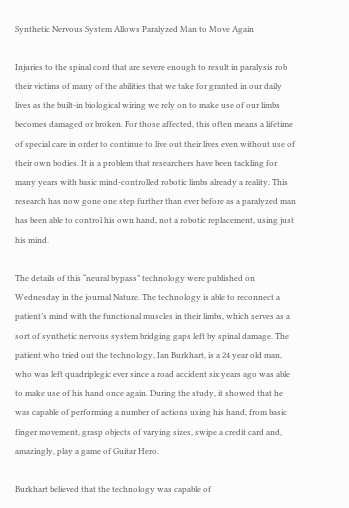Synthetic Nervous System Allows Paralyzed Man to Move Again

Injuries to the spinal cord that are severe enough to result in paralysis rob their victims of many of the abilities that we take for granted in our daily lives as the built-in biological wiring we rely on to make use of our limbs becomes damaged or broken. For those affected, this often means a lifetime of special care in order to continue to live out their lives even without use of their own bodies. It is a problem that researchers have been tackling for many years with basic mind-controlled robotic limbs already a reality. This research has now gone one step further than ever before as a paralyzed man has been able to control his own hand, not a robotic replacement, using just his mind.

The details of this “neural bypass” technology were published on Wednesday in the journal Nature. The technology is able to reconnect a patient’s mind with the functional muscles in their limbs, which serves as a sort of synthetic nervous system bridging gaps left by spinal damage. The patient who tried out the technology, Ian Burkhart, is a 24 year old man, who was left quadriplegic ever since a road accident six years ago was able to make use of his hand once again. During the study, it showed that he was capable of performing a number of actions using his hand, from basic finger movement, grasp objects of varying sizes, swipe a credit card and, amazingly, play a game of Guitar Hero.

Burkhart believed that the technology was capable of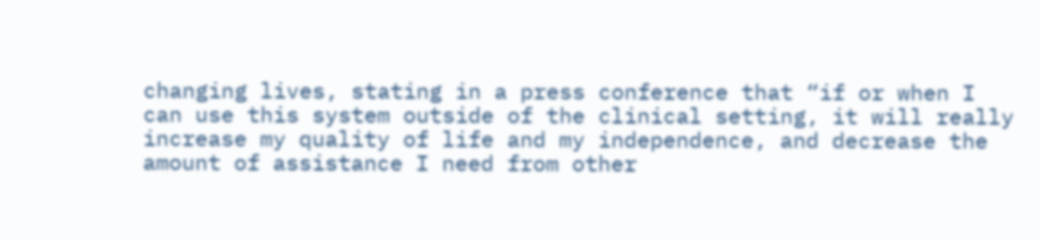changing lives, stating in a press conference that “if or when I can use this system outside of the clinical setting, it will really increase my quality of life and my independence, and decrease the amount of assistance I need from other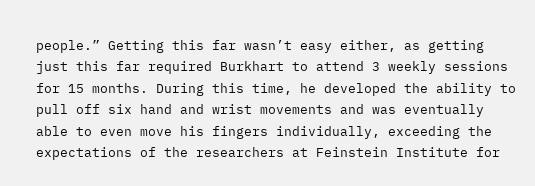people.” Getting this far wasn’t easy either, as getting just this far required Burkhart to attend 3 weekly sessions for 15 months. During this time, he developed the ability to pull off six hand and wrist movements and was eventually able to even move his fingers individually, exceeding the expectations of the researchers at Feinstein Institute for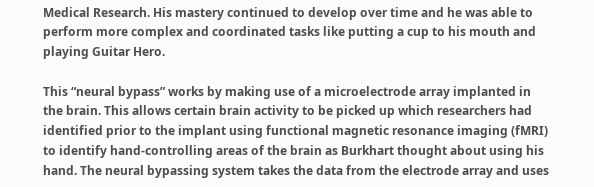Medical Research. His mastery continued to develop over time and he was able to perform more complex and coordinated tasks like putting a cup to his mouth and playing Guitar Hero.

This “neural bypass” works by making use of a microelectrode array implanted in the brain. This allows certain brain activity to be picked up which researchers had identified prior to the implant using functional magnetic resonance imaging (fMRI) to identify hand-controlling areas of the brain as Burkhart thought about using his hand. The neural bypassing system takes the data from the electrode array and uses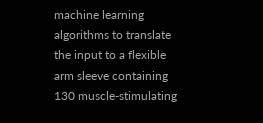machine learning algorithms to translate the input to a flexible arm sleeve containing 130 muscle-stimulating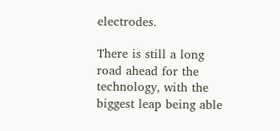electrodes.

There is still a long road ahead for the technology, with the biggest leap being able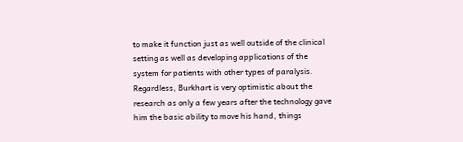to make it function just as well outside of the clinical setting as well as developing applications of the system for patients with other types of paralysis. Regardless, Burkhart is very optimistic about the research as only a few years after the technology gave him the basic ability to move his hand, things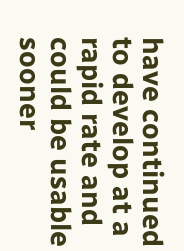have continued to develop at a rapid rate and could be usable sooner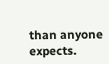than anyone expects.